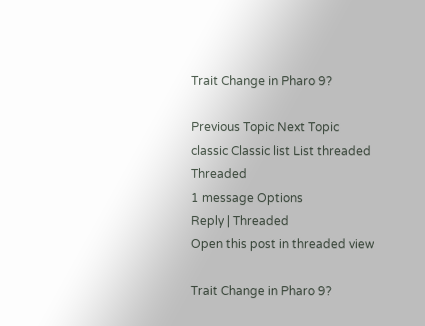Trait Change in Pharo 9?

Previous Topic Next Topic
classic Classic list List threaded Threaded
1 message Options
Reply | Threaded
Open this post in threaded view

Trait Change in Pharo 9?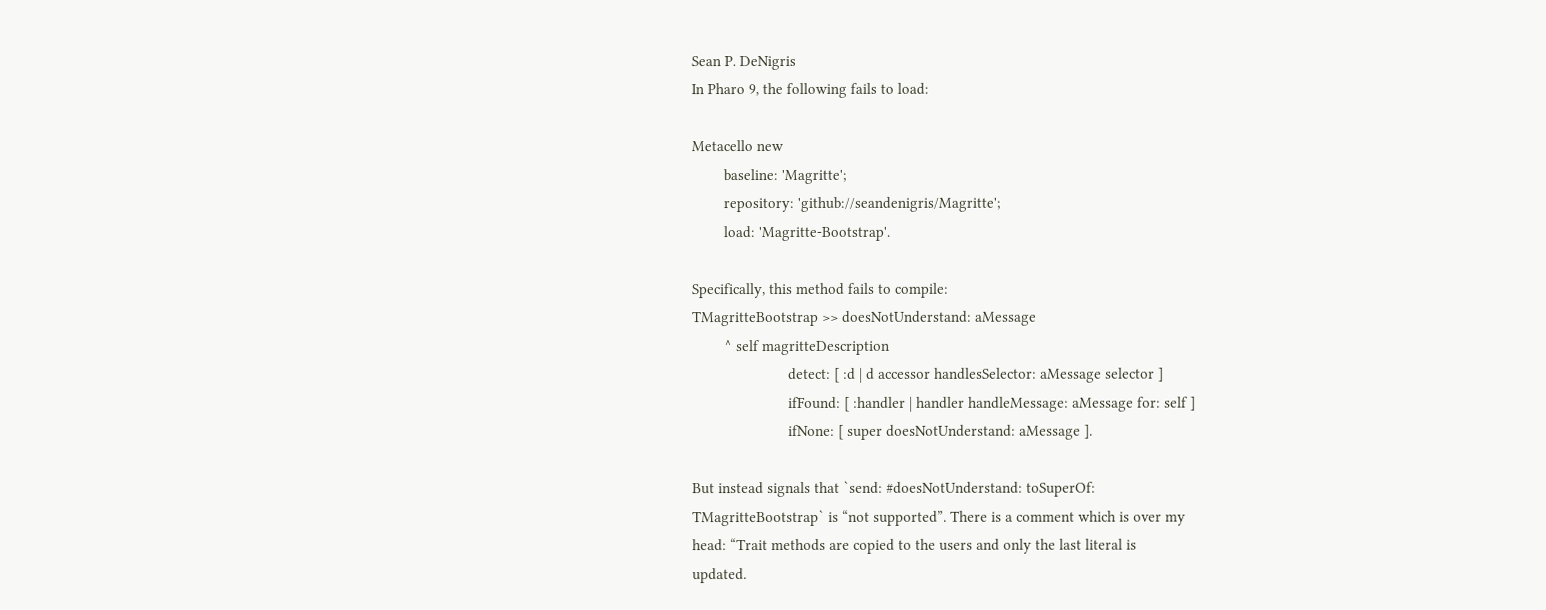Sean P. DeNigris
In Pharo 9, the following fails to load:

Metacello new
        baseline: 'Magritte';
        repository: 'github://seandenigris/Magritte';
        load: 'Magritte-Bootstrap'.

Specifically, this method fails to compile:
TMagritteBootstrap >> doesNotUnderstand: aMessage
        ^ self magritteDescription
                        detect: [ :d | d accessor handlesSelector: aMessage selector ]
                        ifFound: [ :handler | handler handleMessage: aMessage for: self ]
                        ifNone: [ super doesNotUnderstand: aMessage ].

But instead signals that `send: #doesNotUnderstand: toSuperOf:
TMagritteBootstrap` is “not supported”. There is a comment which is over my
head: “Trait methods are copied to the users and only the last literal is
updated.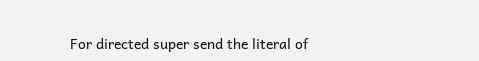For directed super send the literal of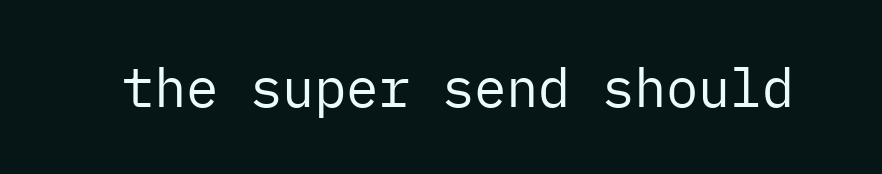the super send should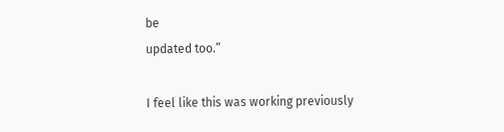be
updated too.”

I feel like this was working previously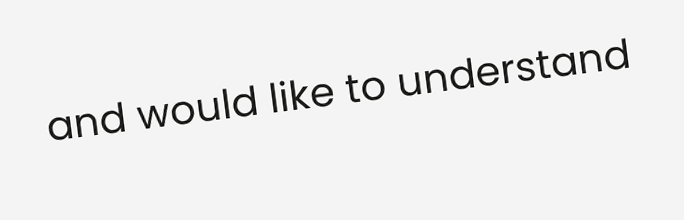and would like to understand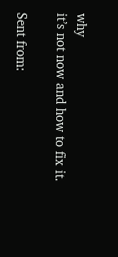why
it’s not now and how to fix it.

Sent from: